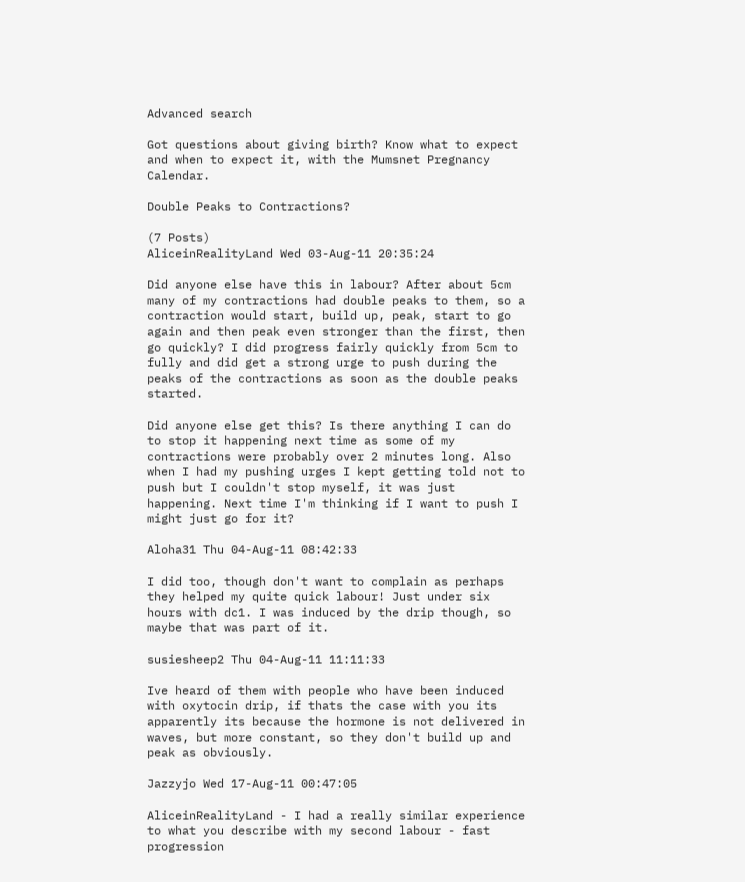Advanced search

Got questions about giving birth? Know what to expect and when to expect it, with the Mumsnet Pregnancy Calendar.

Double Peaks to Contractions?

(7 Posts)
AliceinRealityLand Wed 03-Aug-11 20:35:24

Did anyone else have this in labour? After about 5cm many of my contractions had double peaks to them, so a contraction would start, build up, peak, start to go again and then peak even stronger than the first, then go quickly? I did progress fairly quickly from 5cm to fully and did get a strong urge to push during the peaks of the contractions as soon as the double peaks started.

Did anyone else get this? Is there anything I can do to stop it happening next time as some of my contractions were probably over 2 minutes long. Also when I had my pushing urges I kept getting told not to push but I couldn't stop myself, it was just happening. Next time I'm thinking if I want to push I might just go for it?

Aloha31 Thu 04-Aug-11 08:42:33

I did too, though don't want to complain as perhaps they helped my quite quick labour! Just under six hours with dc1. I was induced by the drip though, so maybe that was part of it.

susiesheep2 Thu 04-Aug-11 11:11:33

Ive heard of them with people who have been induced with oxytocin drip, if thats the case with you its apparently its because the hormone is not delivered in waves, but more constant, so they don't build up and peak as obviously.

Jazzyjo Wed 17-Aug-11 00:47:05

AliceinRealityLand - I had a really similar experience to what you describe with my second labour - fast progression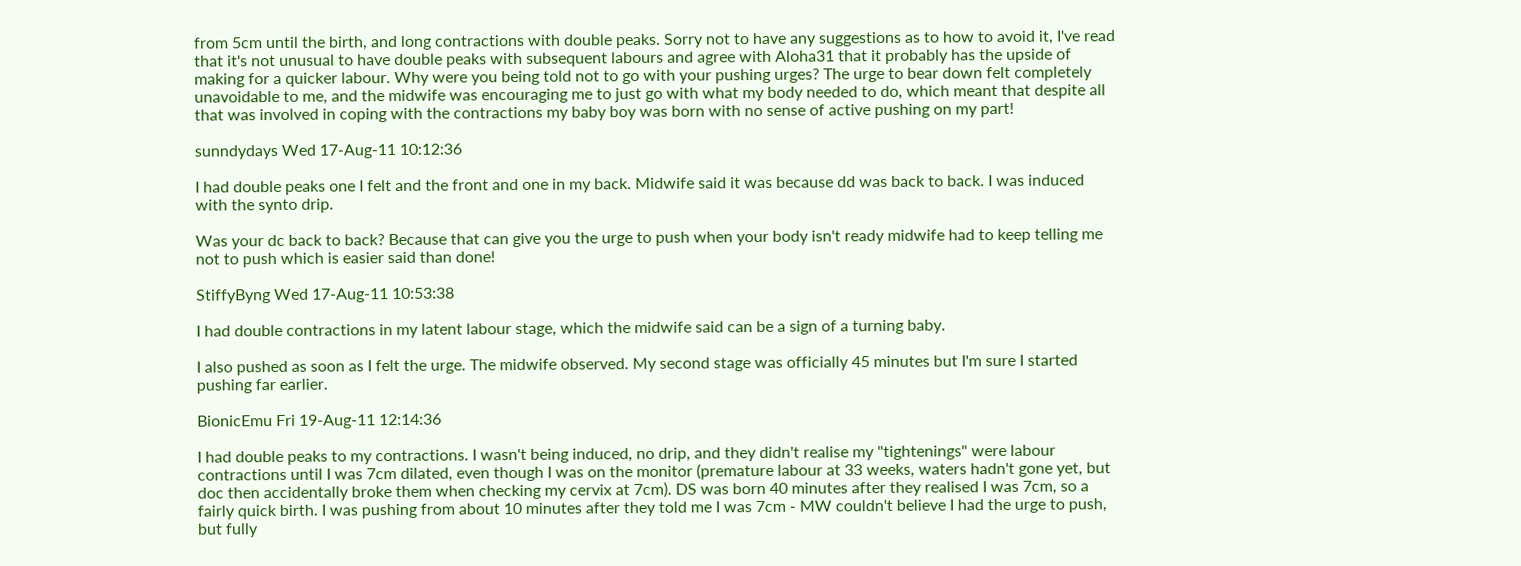from 5cm until the birth, and long contractions with double peaks. Sorry not to have any suggestions as to how to avoid it, I've read that it's not unusual to have double peaks with subsequent labours and agree with Aloha31 that it probably has the upside of making for a quicker labour. Why were you being told not to go with your pushing urges? The urge to bear down felt completely unavoidable to me, and the midwife was encouraging me to just go with what my body needed to do, which meant that despite all that was involved in coping with the contractions my baby boy was born with no sense of active pushing on my part!

sunndydays Wed 17-Aug-11 10:12:36

I had double peaks one I felt and the front and one in my back. Midwife said it was because dd was back to back. I was induced with the synto drip.

Was your dc back to back? Because that can give you the urge to push when your body isn't ready midwife had to keep telling me not to push which is easier said than done!

StiffyByng Wed 17-Aug-11 10:53:38

I had double contractions in my latent labour stage, which the midwife said can be a sign of a turning baby.

I also pushed as soon as I felt the urge. The midwife observed. My second stage was officially 45 minutes but I'm sure I started pushing far earlier.

BionicEmu Fri 19-Aug-11 12:14:36

I had double peaks to my contractions. I wasn't being induced, no drip, and they didn't realise my "tightenings" were labour contractions until I was 7cm dilated, even though I was on the monitor (premature labour at 33 weeks, waters hadn't gone yet, but doc then accidentally broke them when checking my cervix at 7cm). DS was born 40 minutes after they realised I was 7cm, so a fairly quick birth. I was pushing from about 10 minutes after they told me I was 7cm - MW couldn't believe I had the urge to push, but fully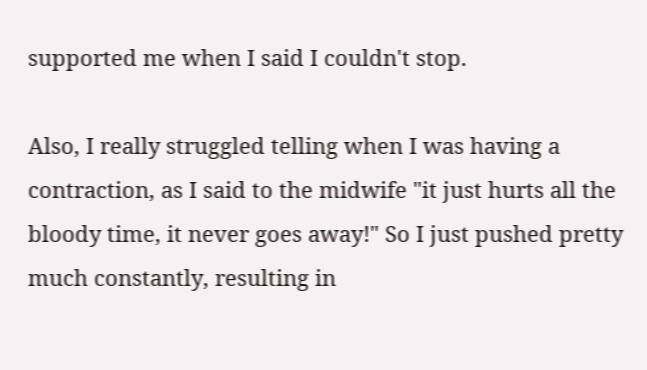supported me when I said I couldn't stop.

Also, I really struggled telling when I was having a contraction, as I said to the midwife "it just hurts all the bloody time, it never goes away!" So I just pushed pretty much constantly, resulting in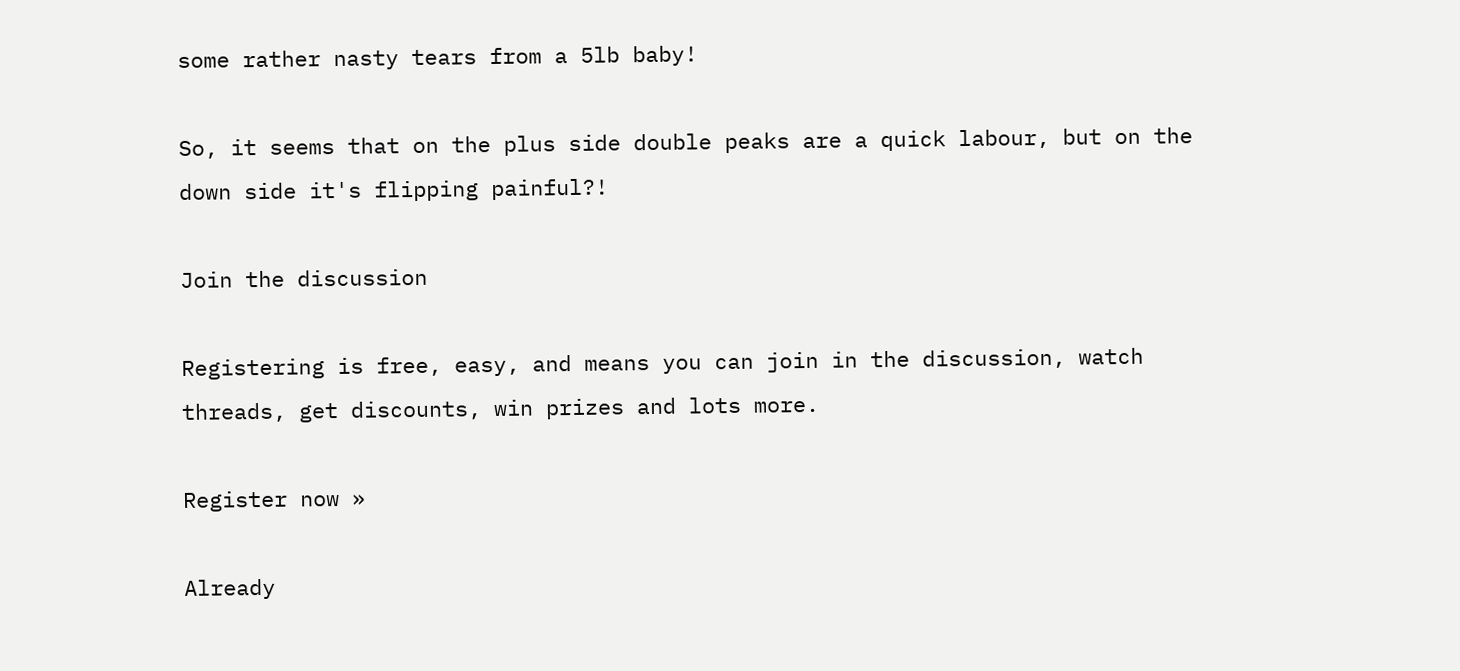some rather nasty tears from a 5lb baby!

So, it seems that on the plus side double peaks are a quick labour, but on the down side it's flipping painful?!

Join the discussion

Registering is free, easy, and means you can join in the discussion, watch threads, get discounts, win prizes and lots more.

Register now »

Already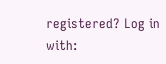registered? Log in with: